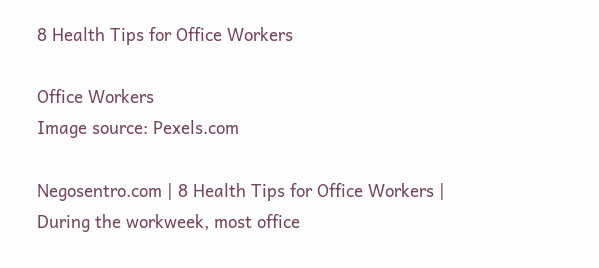8 Health Tips for Office Workers

Office Workers
Image source: Pexels.com

Negosentro.com | 8 Health Tips for Office Workers | During the workweek, most office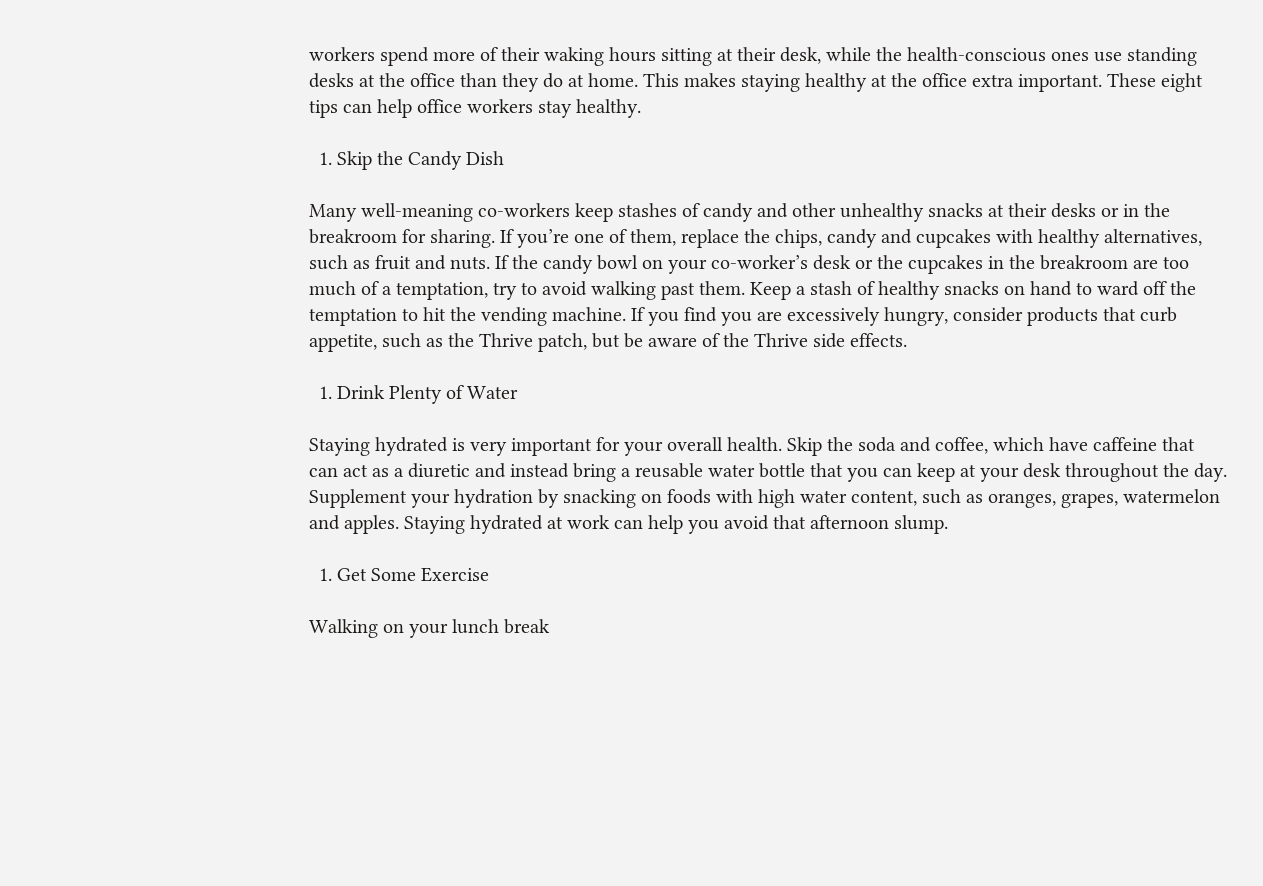workers spend more of their waking hours sitting at their desk, while the health-conscious ones use standing desks at the office than they do at home. This makes staying healthy at the office extra important. These eight tips can help office workers stay healthy.

  1. Skip the Candy Dish

Many well-meaning co-workers keep stashes of candy and other unhealthy snacks at their desks or in the breakroom for sharing. If you’re one of them, replace the chips, candy and cupcakes with healthy alternatives, such as fruit and nuts. If the candy bowl on your co-worker’s desk or the cupcakes in the breakroom are too much of a temptation, try to avoid walking past them. Keep a stash of healthy snacks on hand to ward off the temptation to hit the vending machine. If you find you are excessively hungry, consider products that curb appetite, such as the Thrive patch, but be aware of the Thrive side effects.

  1. Drink Plenty of Water

Staying hydrated is very important for your overall health. Skip the soda and coffee, which have caffeine that can act as a diuretic and instead bring a reusable water bottle that you can keep at your desk throughout the day. Supplement your hydration by snacking on foods with high water content, such as oranges, grapes, watermelon and apples. Staying hydrated at work can help you avoid that afternoon slump.

  1. Get Some Exercise

Walking on your lunch break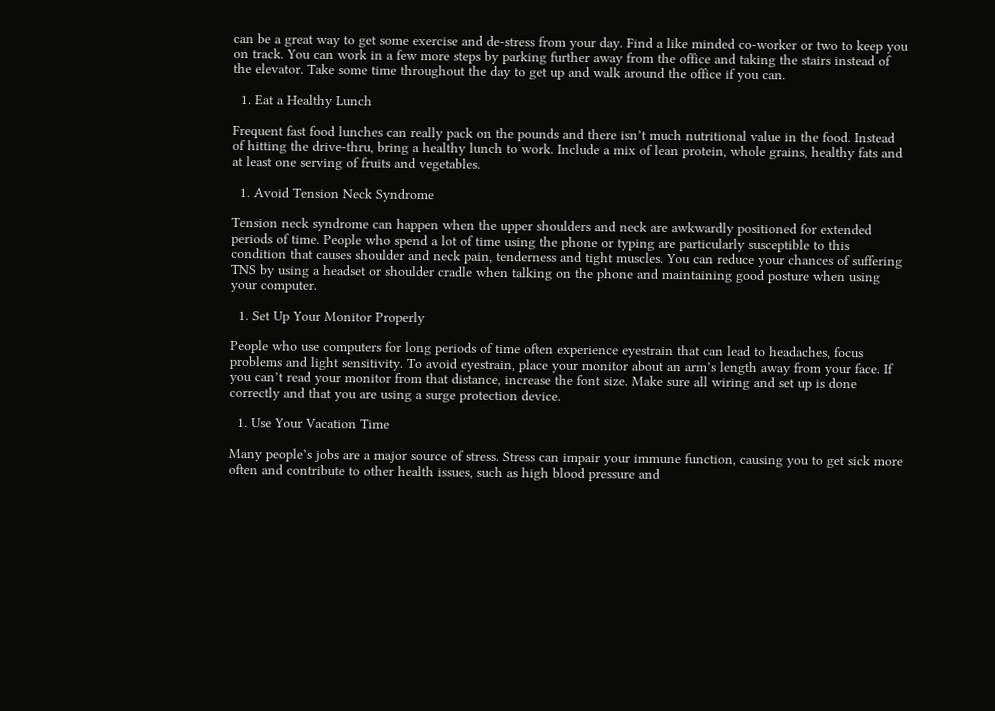can be a great way to get some exercise and de-stress from your day. Find a like minded co-worker or two to keep you on track. You can work in a few more steps by parking further away from the office and taking the stairs instead of the elevator. Take some time throughout the day to get up and walk around the office if you can.

  1. Eat a Healthy Lunch

Frequent fast food lunches can really pack on the pounds and there isn’t much nutritional value in the food. Instead of hitting the drive-thru, bring a healthy lunch to work. Include a mix of lean protein, whole grains, healthy fats and at least one serving of fruits and vegetables.

  1. Avoid Tension Neck Syndrome

Tension neck syndrome can happen when the upper shoulders and neck are awkwardly positioned for extended periods of time. People who spend a lot of time using the phone or typing are particularly susceptible to this condition that causes shoulder and neck pain, tenderness and tight muscles. You can reduce your chances of suffering TNS by using a headset or shoulder cradle when talking on the phone and maintaining good posture when using your computer.

  1. Set Up Your Monitor Properly

People who use computers for long periods of time often experience eyestrain that can lead to headaches, focus problems and light sensitivity. To avoid eyestrain, place your monitor about an arm’s length away from your face. If you can’t read your monitor from that distance, increase the font size. Make sure all wiring and set up is done correctly and that you are using a surge protection device.

  1. Use Your Vacation Time

Many people’s jobs are a major source of stress. Stress can impair your immune function, causing you to get sick more often and contribute to other health issues, such as high blood pressure and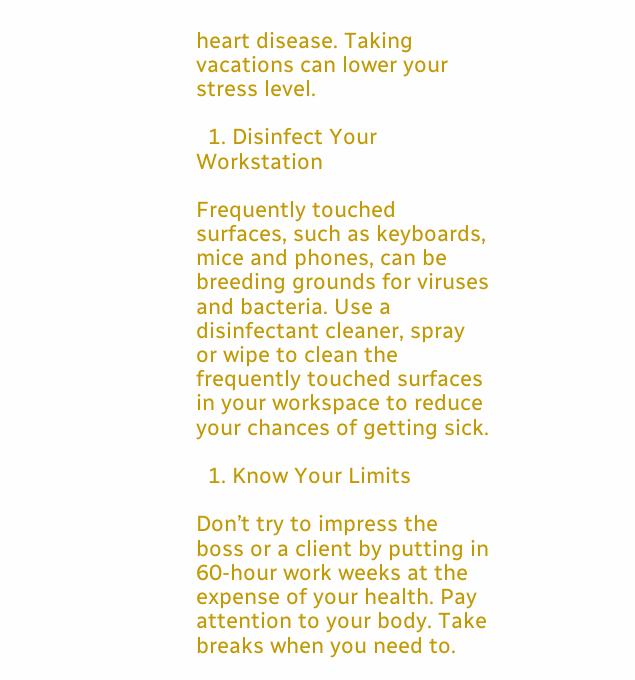heart disease. Taking vacations can lower your stress level.

  1. Disinfect Your Workstation

Frequently touched surfaces, such as keyboards, mice and phones, can be breeding grounds for viruses and bacteria. Use a disinfectant cleaner, spray or wipe to clean the frequently touched surfaces in your workspace to reduce your chances of getting sick.

  1. Know Your Limits

Don’t try to impress the boss or a client by putting in 60-hour work weeks at the expense of your health. Pay attention to your body. Take breaks when you need to.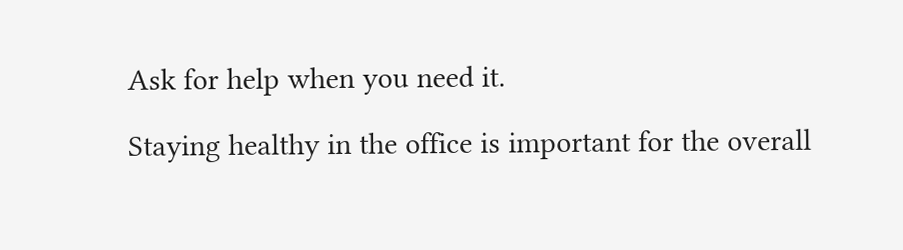Ask for help when you need it.

Staying healthy in the office is important for the overall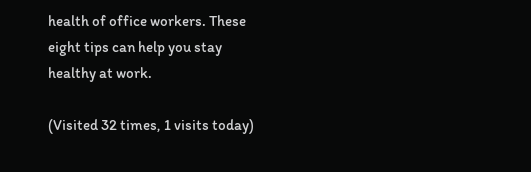health of office workers. These eight tips can help you stay healthy at work.

(Visited 32 times, 1 visits today)